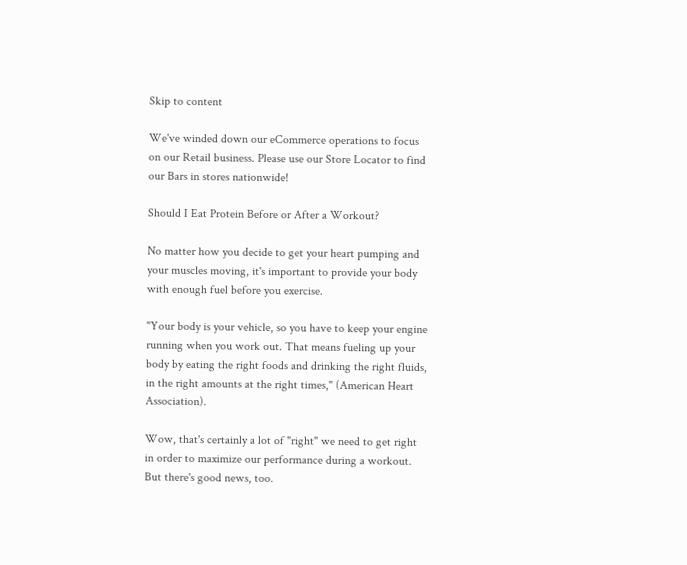Skip to content

We've winded down our eCommerce operations to focus on our Retail business. Please use our Store Locator to find our Bars in stores nationwide!

Should I Eat Protein Before or After a Workout?

No matter how you decide to get your heart pumping and your muscles moving, it's important to provide your body with enough fuel before you exercise.

"Your body is your vehicle, so you have to keep your engine running when you work out. That means fueling up your body by eating the right foods and drinking the right fluids, in the right amounts at the right times," (American Heart Association).

Wow, that's certainly a lot of "right" we need to get right in order to maximize our performance during a workout. But there's good news, too.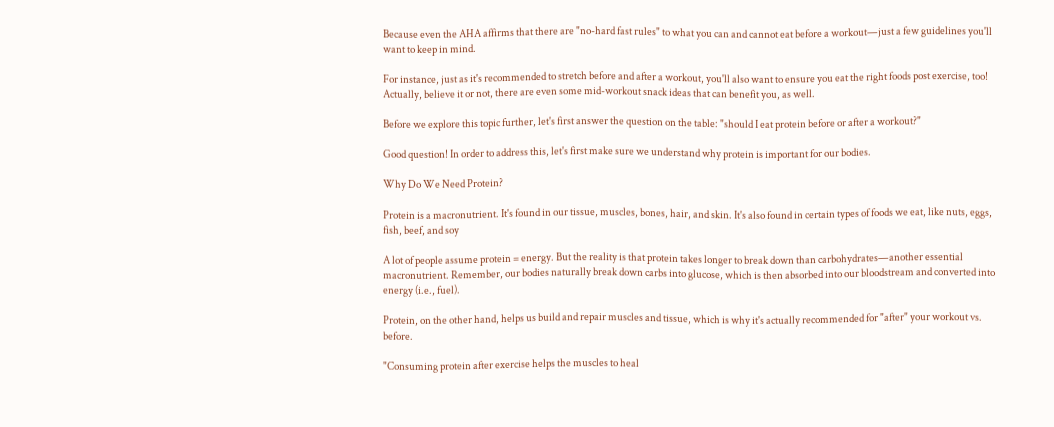Because even the AHA affirms that there are "no-hard fast rules" to what you can and cannot eat before a workout—just a few guidelines you'll want to keep in mind.

For instance, just as it's recommended to stretch before and after a workout, you'll also want to ensure you eat the right foods post exercise, too! Actually, believe it or not, there are even some mid-workout snack ideas that can benefit you, as well.

Before we explore this topic further, let's first answer the question on the table: "should I eat protein before or after a workout?"

Good question! In order to address this, let's first make sure we understand why protein is important for our bodies.

Why Do We Need Protein?

Protein is a macronutrient. It's found in our tissue, muscles, bones, hair, and skin. It's also found in certain types of foods we eat, like nuts, eggs, fish, beef, and soy

A lot of people assume protein = energy. But the reality is that protein takes longer to break down than carbohydrates—another essential macronutrient. Remember, our bodies naturally break down carbs into glucose, which is then absorbed into our bloodstream and converted into energy (i.e., fuel).

Protein, on the other hand, helps us build and repair muscles and tissue, which is why it's actually recommended for "after" your workout vs. before.

"Consuming protein after exercise helps the muscles to heal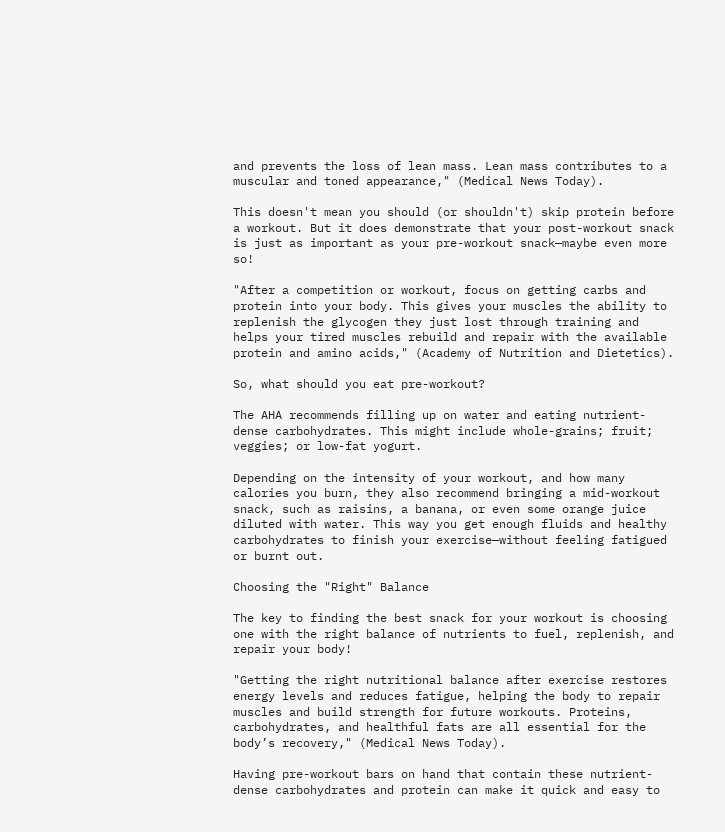and prevents the loss of lean mass. Lean mass contributes to a muscular and toned appearance," (Medical News Today).

This doesn't mean you should (or shouldn't) skip protein before a workout. But it does demonstrate that your post-workout snack is just as important as your pre-workout snack—maybe even more so!

"After a competition or workout, focus on getting carbs and protein into your body. This gives your muscles the ability to replenish the glycogen they just lost through training and helps your tired muscles rebuild and repair with the available protein and amino acids," (Academy of Nutrition and Dietetics).

So, what should you eat pre-workout?

The AHA recommends filling up on water and eating nutrient-dense carbohydrates. This might include whole-grains; fruit; veggies; or low-fat yogurt.

Depending on the intensity of your workout, and how many calories you burn, they also recommend bringing a mid-workout snack, such as raisins, a banana, or even some orange juice diluted with water. This way you get enough fluids and healthy carbohydrates to finish your exercise—without feeling fatigued or burnt out.

Choosing the "Right" Balance

The key to finding the best snack for your workout is choosing one with the right balance of nutrients to fuel, replenish, and repair your body!

"Getting the right nutritional balance after exercise restores energy levels and reduces fatigue, helping the body to repair muscles and build strength for future workouts. Proteins, carbohydrates, and healthful fats are all essential for the body’s recovery," (Medical News Today).

Having pre-workout bars on hand that contain these nutrient-dense carbohydrates and protein can make it quick and easy to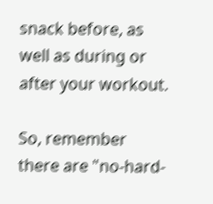snack before, as well as during or after your workout.

So, remember there are "no-hard-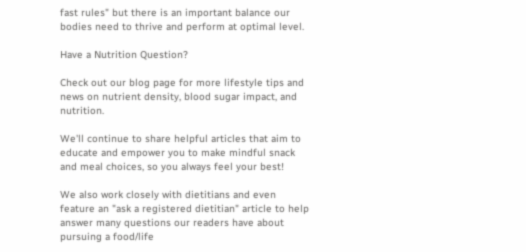fast rules" but there is an important balance our bodies need to thrive and perform at optimal level.

Have a Nutrition Question?

Check out our blog page for more lifestyle tips and news on nutrient density, blood sugar impact, and nutrition.

We'll continue to share helpful articles that aim to educate and empower you to make mindful snack and meal choices, so you always feel your best!

We also work closely with dietitians and even feature an "ask a registered dietitian" article to help answer many questions our readers have about pursuing a food/life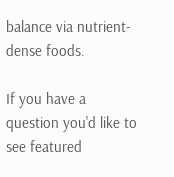balance via nutrient-dense foods.

If you have a question you'd like to see featured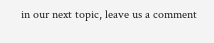in our next topic, leave us a comment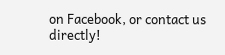on Facebook, or contact us directly!